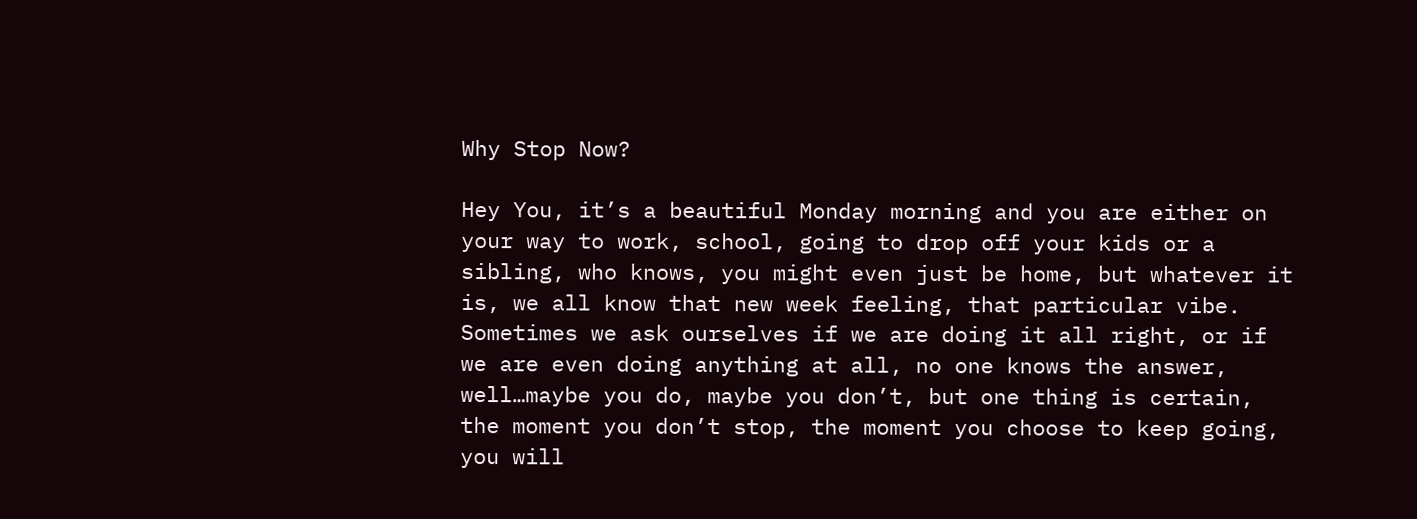Why Stop Now?

Hey You, it’s a beautiful Monday morning and you are either on your way to work, school, going to drop off your kids or a sibling, who knows, you might even just be home, but whatever it is, we all know that new week feeling, that particular vibe. Sometimes we ask ourselves if we are doing it all right, or if we are even doing anything at all, no one knows the answer, well…maybe you do, maybe you don’t, but one thing is certain, the moment you don’t stop, the moment you choose to keep going, you will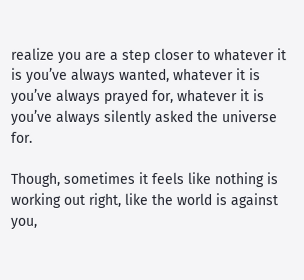realize you are a step closer to whatever it is you’ve always wanted, whatever it is you’ve always prayed for, whatever it is you’ve always silently asked the universe for.

Though, sometimes it feels like nothing is working out right, like the world is against you,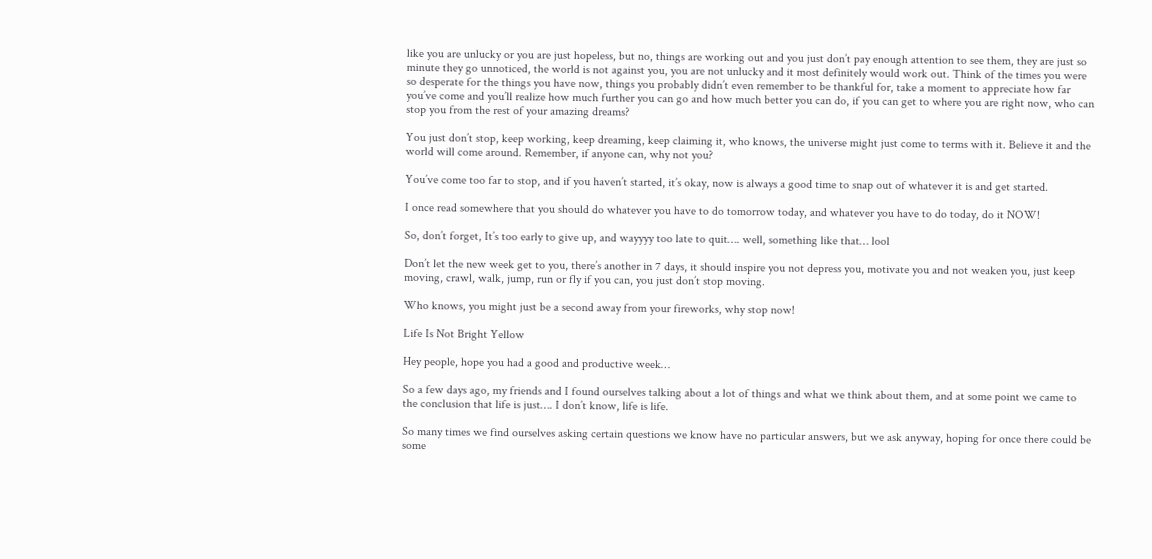like you are unlucky or you are just hopeless, but no, things are working out and you just don’t pay enough attention to see them, they are just so minute they go unnoticed, the world is not against you, you are not unlucky and it most definitely would work out. Think of the times you were so desperate for the things you have now, things you probably didn’t even remember to be thankful for, take a moment to appreciate how far you’ve come and you’ll realize how much further you can go and how much better you can do, if you can get to where you are right now, who can stop you from the rest of your amazing dreams?

You just don’t stop, keep working, keep dreaming, keep claiming it, who knows, the universe might just come to terms with it. Believe it and the world will come around. Remember, if anyone can, why not you?

You’ve come too far to stop, and if you haven’t started, it’s okay, now is always a good time to snap out of whatever it is and get started.

I once read somewhere that you should do whatever you have to do tomorrow today, and whatever you have to do today, do it NOW!

So, don’t forget, It’s too early to give up, and wayyyy too late to quit…. well, something like that… lool

Don’t let the new week get to you, there’s another in 7 days, it should inspire you not depress you, motivate you and not weaken you, just keep moving, crawl, walk, jump, run or fly if you can, you just don’t stop moving.

Who knows, you might just be a second away from your fireworks, why stop now!

Life Is Not Bright Yellow

Hey people, hope you had a good and productive week…

So a few days ago, my friends and I found ourselves talking about a lot of things and what we think about them, and at some point we came to the conclusion that life is just…. I don’t know, life is life.

So many times we find ourselves asking certain questions we know have no particular answers, but we ask anyway, hoping for once there could be some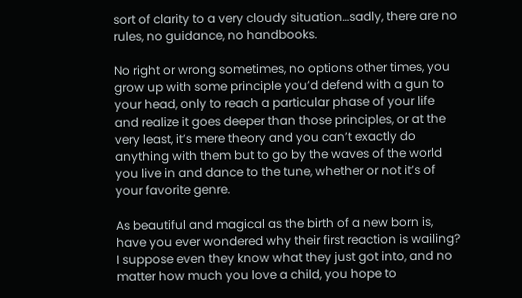sort of clarity to a very cloudy situation…sadly, there are no rules, no guidance, no handbooks.

No right or wrong sometimes, no options other times, you grow up with some principle you’d defend with a gun to your head, only to reach a particular phase of your life and realize it goes deeper than those principles, or at the very least, it’s mere theory and you can’t exactly do anything with them but to go by the waves of the world you live in and dance to the tune, whether or not it’s of your favorite genre.

As beautiful and magical as the birth of a new born is, have you ever wondered why their first reaction is wailing? I suppose even they know what they just got into, and no matter how much you love a child, you hope to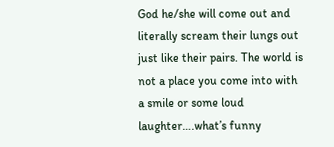God he/she will come out and literally scream their lungs out just like their pairs. The world is not a place you come into with a smile or some loud laughter….what’s funny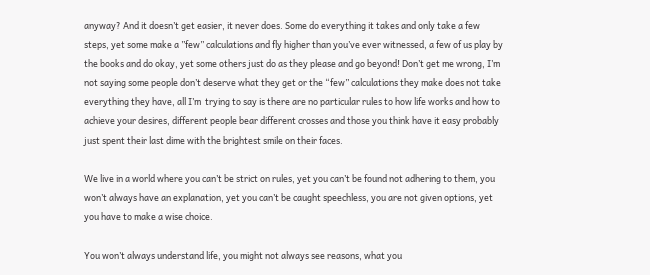anyway? And it doesn’t get easier, it never does. Some do everything it takes and only take a few steps, yet some make a ”few” calculations and fly higher than you’ve ever witnessed, a few of us play by the books and do okay, yet some others just do as they please and go beyond! Don’t get me wrong, I’m not saying some people don’t deserve what they get or the “few” calculations they make does not take everything they have, all I’m  trying to say is there are no particular rules to how life works and how to achieve your desires, different people bear different crosses and those you think have it easy probably just spent their last dime with the brightest smile on their faces.

We live in a world where you can’t be strict on rules, yet you can’t be found not adhering to them, you won’t always have an explanation, yet you can’t be caught speechless, you are not given options, yet you have to make a wise choice.

You won’t always understand life, you might not always see reasons, what you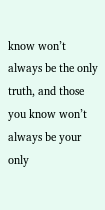know won’t always be the only truth, and those you know won’t always be your only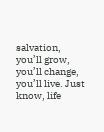salvation, you’ll grow, you’ll change, you’ll live. Just know, life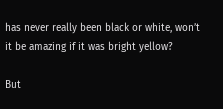has never really been black or white, won’t it be amazing if it was bright yellow?

But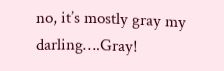no, it’s mostly gray my darling….Gray!